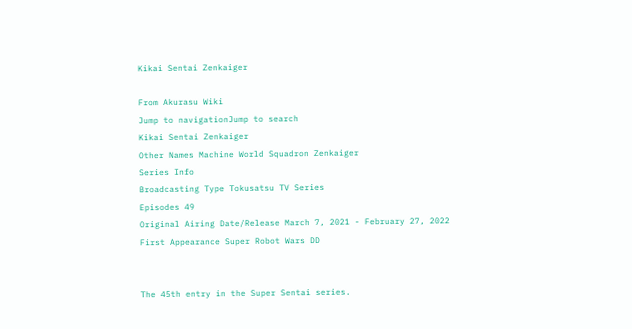Kikai Sentai Zenkaiger

From Akurasu Wiki
Jump to navigationJump to search
Kikai Sentai Zenkaiger
Other Names Machine World Squadron Zenkaiger
Series Info
Broadcasting Type Tokusatsu TV Series
Episodes 49
Original Airing Date/Release March 7, 2021 - February 27, 2022
First Appearance Super Robot Wars DD


The 45th entry in the Super Sentai series.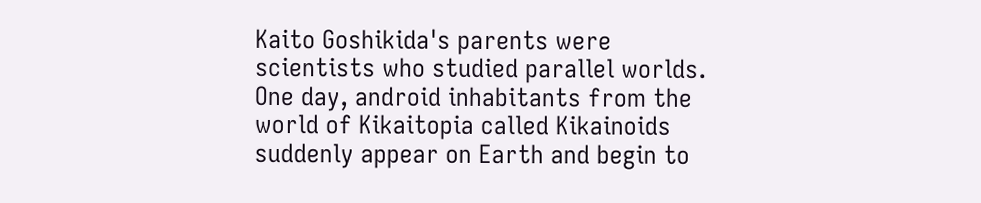Kaito Goshikida's parents were scientists who studied parallel worlds. One day, android inhabitants from the world of Kikaitopia called Kikainoids suddenly appear on Earth and begin to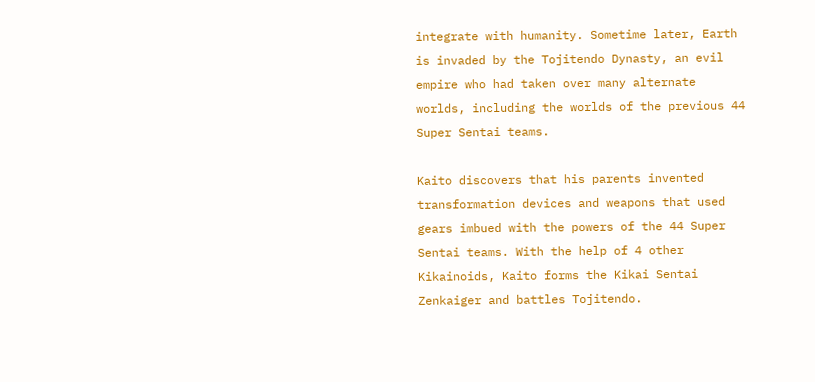integrate with humanity. Sometime later, Earth is invaded by the Tojitendo Dynasty, an evil empire who had taken over many alternate worlds, including the worlds of the previous 44 Super Sentai teams.

Kaito discovers that his parents invented transformation devices and weapons that used gears imbued with the powers of the 44 Super Sentai teams. With the help of 4 other Kikainoids, Kaito forms the Kikai Sentai Zenkaiger and battles Tojitendo.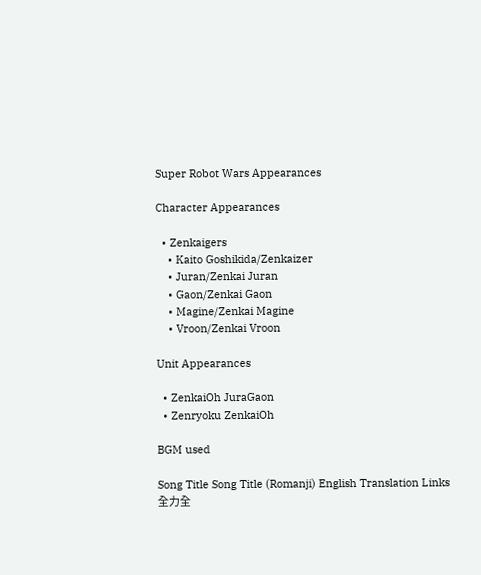Super Robot Wars Appearances

Character Appearances

  • Zenkaigers
    • Kaito Goshikida/Zenkaizer
    • Juran/Zenkai Juran
    • Gaon/Zenkai Gaon
    • Magine/Zenkai Magine
    • Vroon/Zenkai Vroon

Unit Appearances

  • ZenkaiOh JuraGaon
  • Zenryoku ZenkaiOh

BGM used

Song Title Song Title (Romanji) English Translation Links
全力全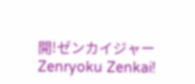開!ゼンカイジャー Zenryoku Zenkai!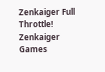Zenkaiger Full Throttle! Zenkaiger Games